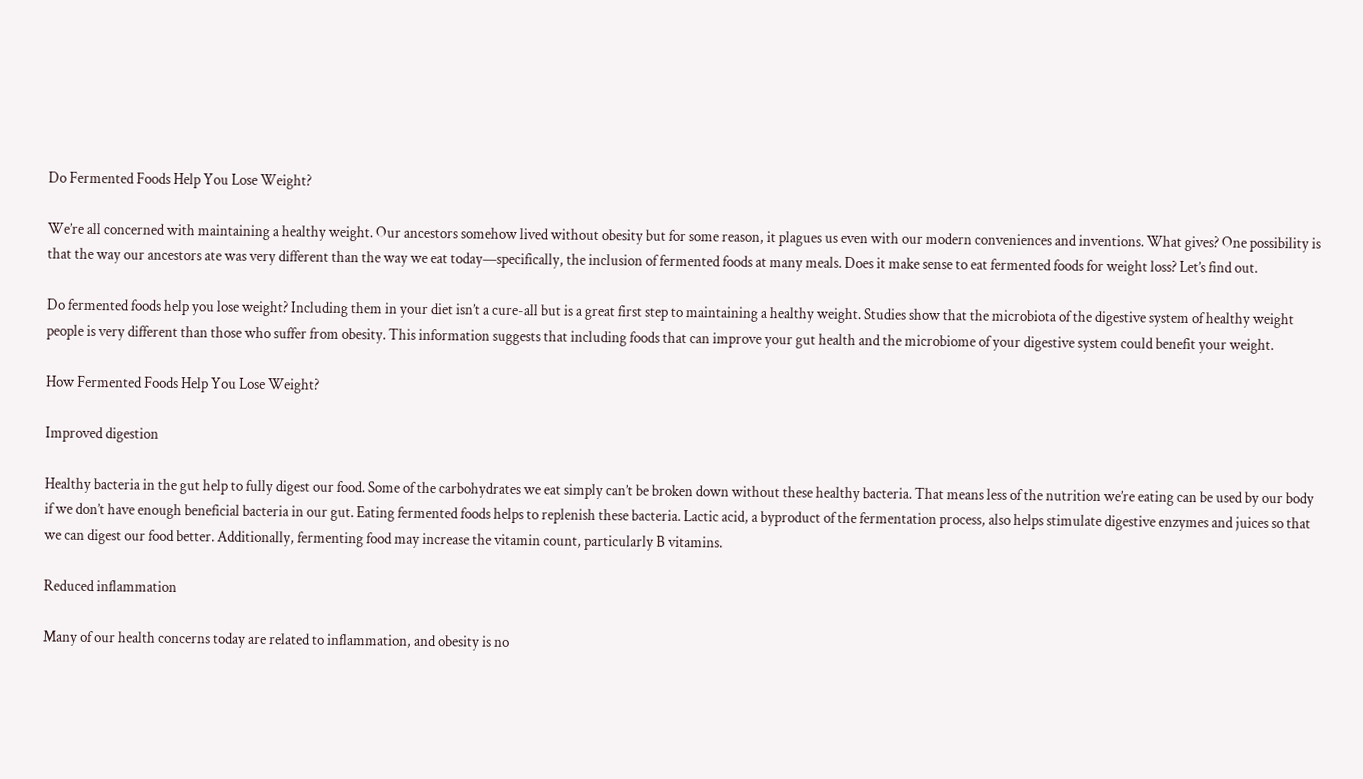Do Fermented Foods Help You Lose Weight?

We’re all concerned with maintaining a healthy weight. Our ancestors somehow lived without obesity but for some reason, it plagues us even with our modern conveniences and inventions. What gives? One possibility is that the way our ancestors ate was very different than the way we eat today—specifically, the inclusion of fermented foods at many meals. Does it make sense to eat fermented foods for weight loss? Let’s find out.

Do fermented foods help you lose weight? Including them in your diet isn’t a cure-all but is a great first step to maintaining a healthy weight. Studies show that the microbiota of the digestive system of healthy weight people is very different than those who suffer from obesity. This information suggests that including foods that can improve your gut health and the microbiome of your digestive system could benefit your weight.

How Fermented Foods Help You Lose Weight?

Improved digestion

Healthy bacteria in the gut help to fully digest our food. Some of the carbohydrates we eat simply can’t be broken down without these healthy bacteria. That means less of the nutrition we’re eating can be used by our body if we don’t have enough beneficial bacteria in our gut. Eating fermented foods helps to replenish these bacteria. Lactic acid, a byproduct of the fermentation process, also helps stimulate digestive enzymes and juices so that we can digest our food better. Additionally, fermenting food may increase the vitamin count, particularly B vitamins.

Reduced inflammation

Many of our health concerns today are related to inflammation, and obesity is no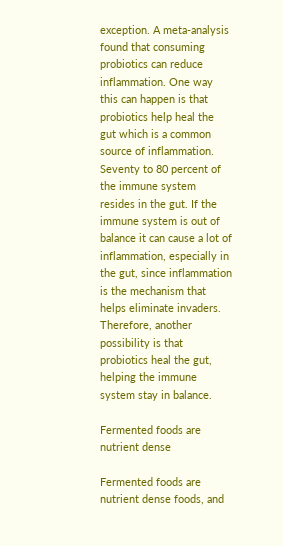exception. A meta-analysis found that consuming probiotics can reduce inflammation. One way this can happen is that probiotics help heal the gut which is a common source of inflammation. Seventy to 80 percent of the immune system resides in the gut. If the immune system is out of balance it can cause a lot of inflammation, especially in the gut, since inflammation is the mechanism that helps eliminate invaders. Therefore, another possibility is that probiotics heal the gut, helping the immune system stay in balance.

Fermented foods are nutrient dense

Fermented foods are nutrient dense foods, and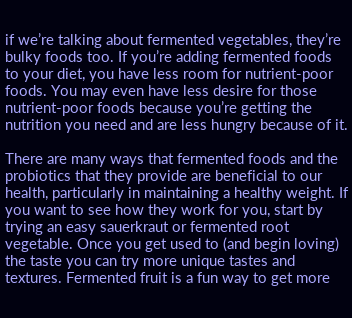if we’re talking about fermented vegetables, they’re bulky foods too. If you’re adding fermented foods to your diet, you have less room for nutrient-poor foods. You may even have less desire for those nutrient-poor foods because you’re getting the nutrition you need and are less hungry because of it.

There are many ways that fermented foods and the probiotics that they provide are beneficial to our health, particularly in maintaining a healthy weight. If you want to see how they work for you, start by trying an easy sauerkraut or fermented root vegetable. Once you get used to (and begin loving) the taste you can try more unique tastes and textures. Fermented fruit is a fun way to get more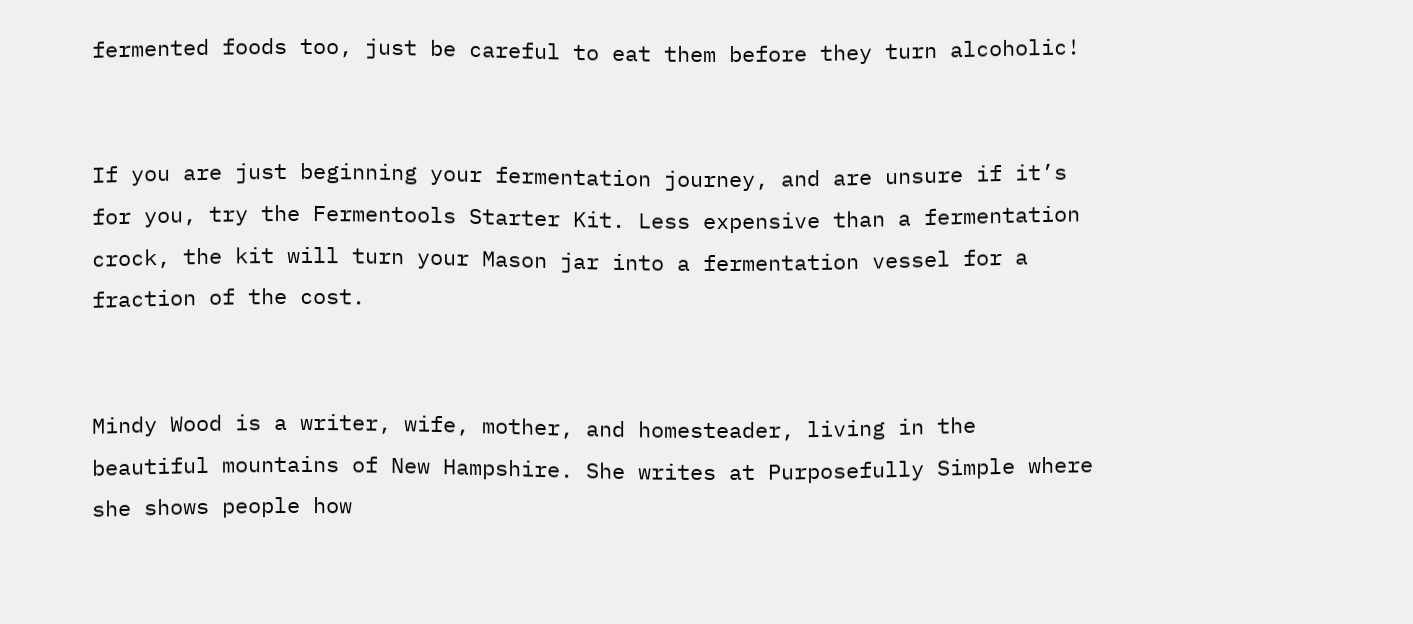fermented foods too, just be careful to eat them before they turn alcoholic!


If you are just beginning your fermentation journey, and are unsure if it’s for you, try the Fermentools Starter Kit. Less expensive than a fermentation crock, the kit will turn your Mason jar into a fermentation vessel for a fraction of the cost.


Mindy Wood is a writer, wife, mother, and homesteader, living in the beautiful mountains of New Hampshire. She writes at Purposefully Simple where she shows people how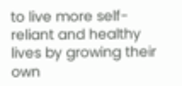to live more self-reliant and healthy lives by growing their own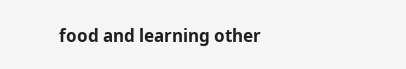food and learning other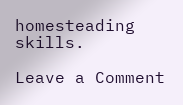homesteading skills.

Leave a Comment